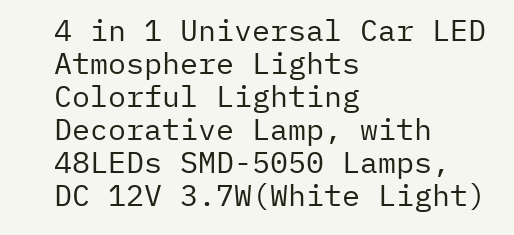4 in 1 Universal Car LED Atmosphere Lights Colorful Lighting Decorative Lamp, with 48LEDs SMD-5050 Lamps, DC 12V 3.7W(White Light)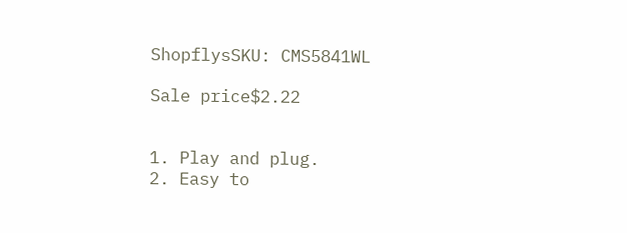ShopflysSKU: CMS5841WL

Sale price$2.22


1. Play and plug.
2. Easy to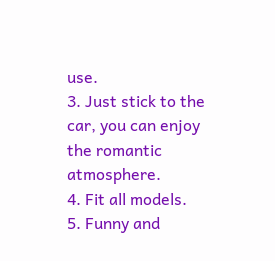use.
3. Just stick to the car, you can enjoy the romantic atmosphere.
4. Fit all models.
5. Funny and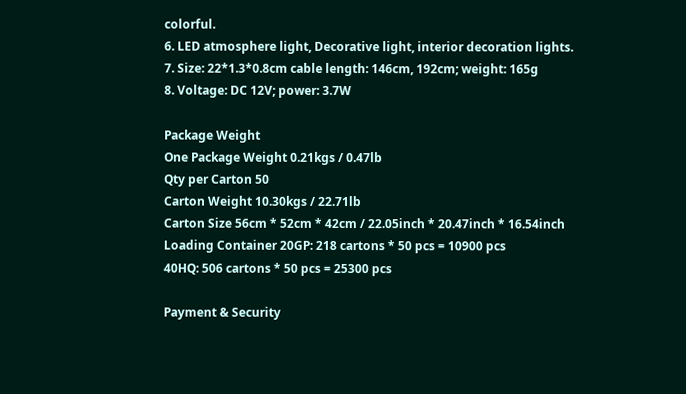colorful.
6. LED atmosphere light, Decorative light, interior decoration lights.
7. Size: 22*1.3*0.8cm cable length: 146cm, 192cm; weight: 165g
8. Voltage: DC 12V; power: 3.7W

Package Weight
One Package Weight 0.21kgs / 0.47lb
Qty per Carton 50
Carton Weight 10.30kgs / 22.71lb
Carton Size 56cm * 52cm * 42cm / 22.05inch * 20.47inch * 16.54inch
Loading Container 20GP: 218 cartons * 50 pcs = 10900 pcs
40HQ: 506 cartons * 50 pcs = 25300 pcs

Payment & Security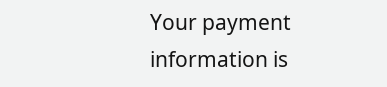Your payment information is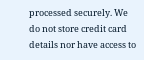processed securely. We do not store credit card details nor have access to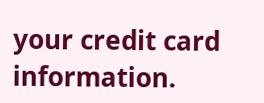your credit card information.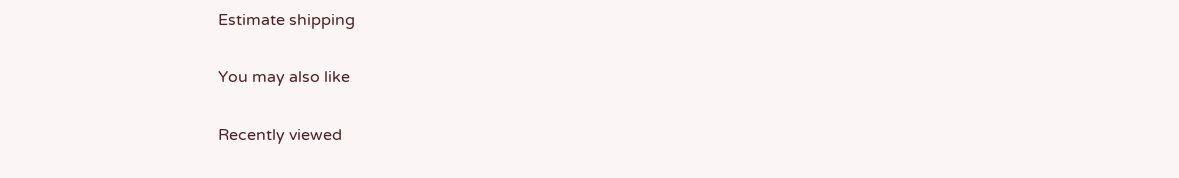Estimate shipping

You may also like

Recently viewed